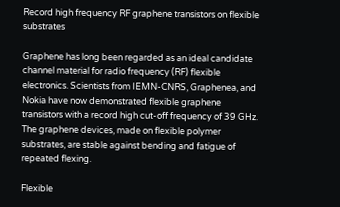Record high frequency RF graphene transistors on flexible substrates

Graphene has long been regarded as an ideal candidate channel material for radio frequency (RF) flexible electronics. Scientists from IEMN-CNRS, Graphenea, and Nokia have now demonstrated flexible graphene transistors with a record high cut-off frequency of 39 GHz. The graphene devices, made on flexible polymer substrates, are stable against bending and fatigue of repeated flexing.

Flexible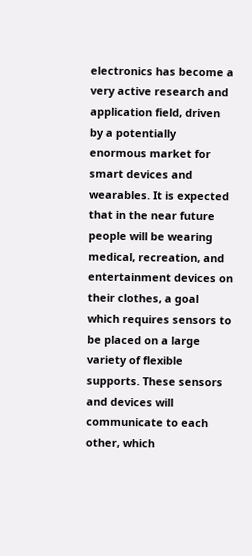electronics has become a very active research and application field, driven by a potentially enormous market for smart devices and wearables. It is expected that in the near future people will be wearing medical, recreation, and entertainment devices on their clothes, a goal which requires sensors to be placed on a large variety of flexible supports. These sensors and devices will communicate to each other, which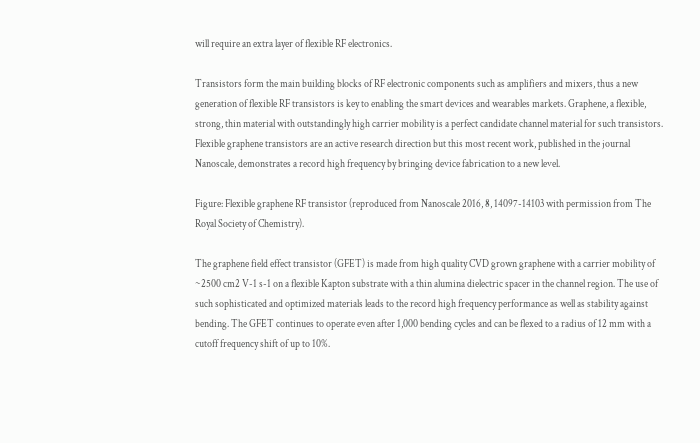will require an extra layer of flexible RF electronics.

Transistors form the main building blocks of RF electronic components such as amplifiers and mixers, thus a new generation of flexible RF transistors is key to enabling the smart devices and wearables markets. Graphene, a flexible, strong, thin material with outstandingly high carrier mobility is a perfect candidate channel material for such transistors. Flexible graphene transistors are an active research direction but this most recent work, published in the journal Nanoscale, demonstrates a record high frequency by bringing device fabrication to a new level.

Figure: Flexible graphene RF transistor (reproduced from Nanoscale 2016, 8, 14097-14103 with permission from The Royal Society of Chemistry).

The graphene field effect transistor (GFET) is made from high quality CVD grown graphene with a carrier mobility of ~2500 cm2 V-1 s-1 on a flexible Kapton substrate with a thin alumina dielectric spacer in the channel region. The use of such sophisticated and optimized materials leads to the record high frequency performance as well as stability against bending. The GFET continues to operate even after 1,000 bending cycles and can be flexed to a radius of 12 mm with a cutoff frequency shift of up to 10%.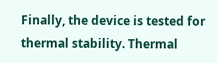Finally, the device is tested for thermal stability. Thermal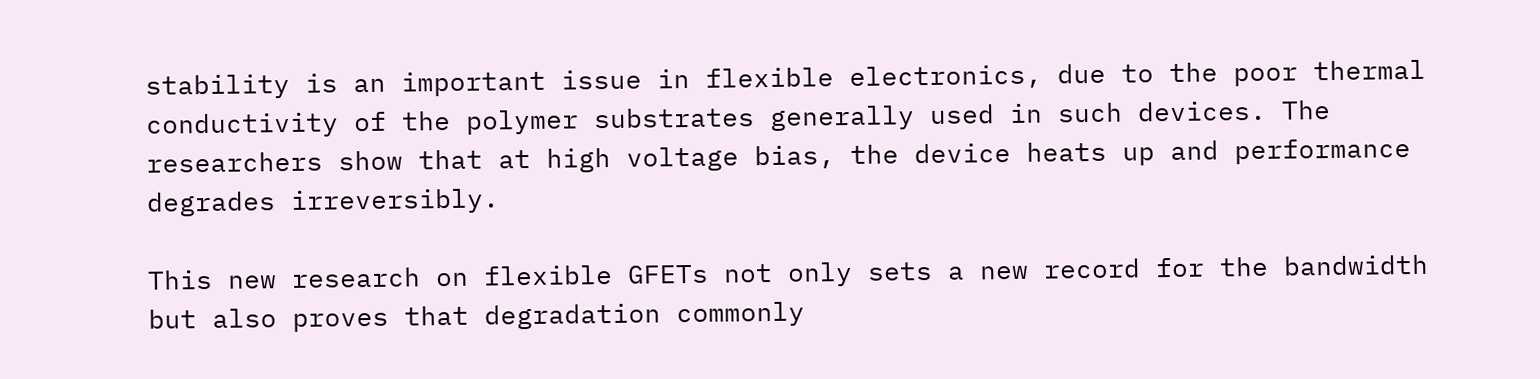stability is an important issue in flexible electronics, due to the poor thermal conductivity of the polymer substrates generally used in such devices. The researchers show that at high voltage bias, the device heats up and performance degrades irreversibly.

This new research on flexible GFETs not only sets a new record for the bandwidth but also proves that degradation commonly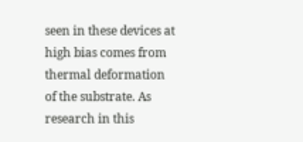seen in these devices at high bias comes from thermal deformation of the substrate. As research in this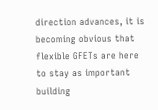direction advances, it is becoming obvious that flexible GFETs are here to stay as important building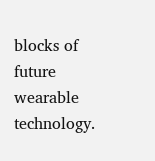blocks of future wearable technology.